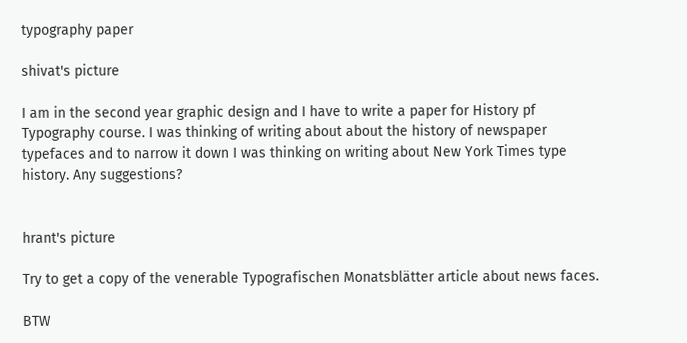typography paper

shivat's picture

I am in the second year graphic design and I have to write a paper for History pf Typography course. I was thinking of writing about about the history of newspaper typefaces and to narrow it down I was thinking on writing about New York Times type history. Any suggestions?


hrant's picture

Try to get a copy of the venerable Typografischen Monatsblätter article about news faces.

BTW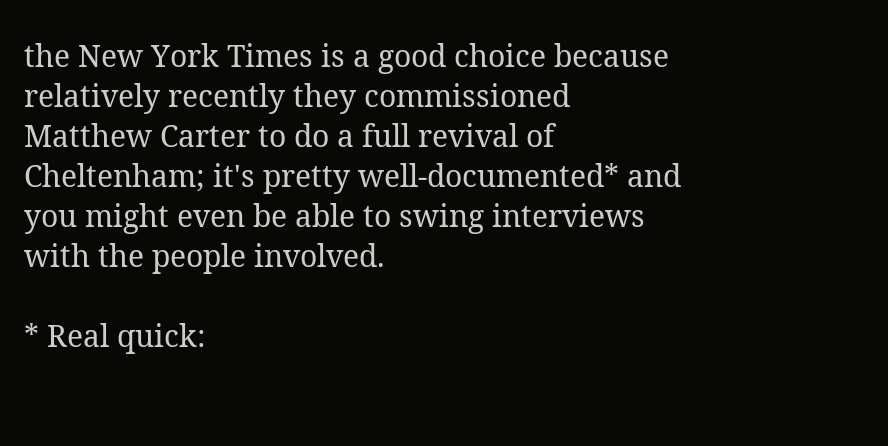the New York Times is a good choice because relatively recently they commissioned Matthew Carter to do a full revival of Cheltenham; it's pretty well-documented* and you might even be able to swing interviews with the people involved.

* Real quick: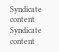Syndicate content Syndicate content